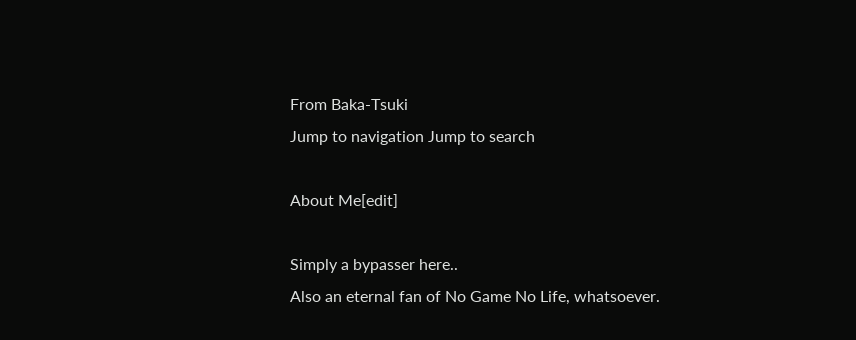From Baka-Tsuki
Jump to navigation Jump to search

About Me[edit]

Simply a bypasser here..
Also an eternal fan of No Game No Life, whatsoever.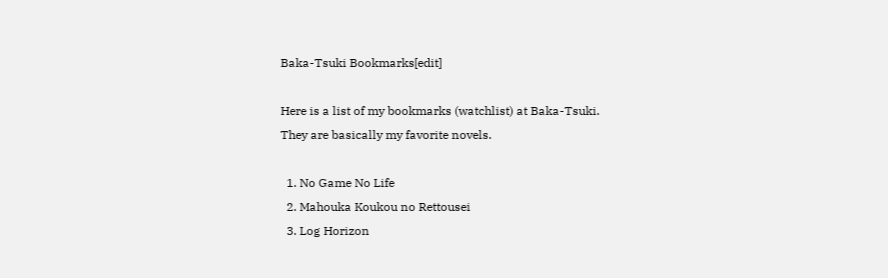Baka-Tsuki Bookmarks[edit]

Here is a list of my bookmarks (watchlist) at Baka-Tsuki.
They are basically my favorite novels.

  1. No Game No Life
  2. Mahouka Koukou no Rettousei
  3. Log Horizon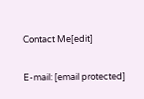Contact Me[edit]

E-mail: [email protected]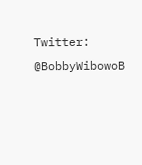Twitter: @BobbyWibowoB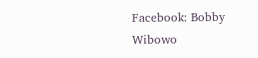Facebook: Bobby Wibowo